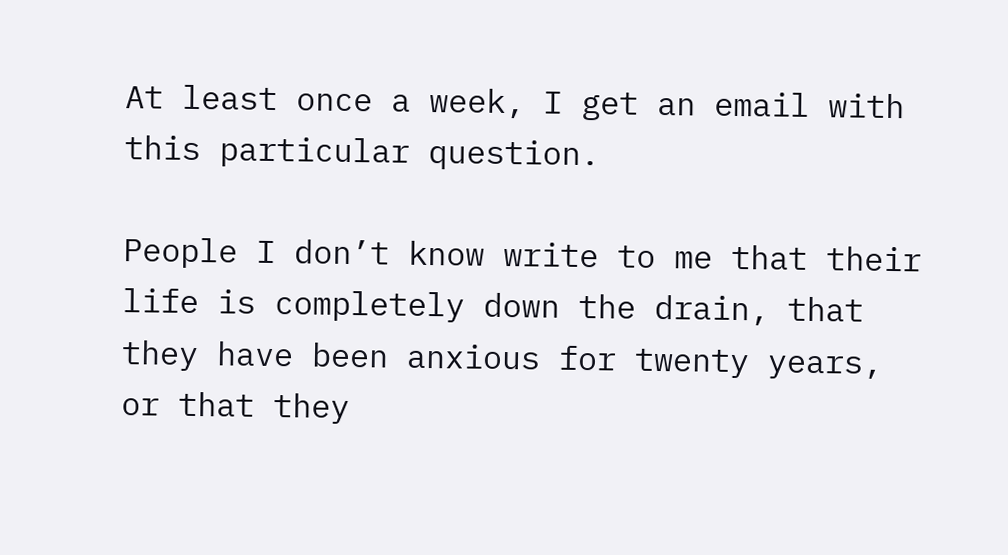At least once a week, I get an email with this particular question.

People I don’t know write to me that their life is completely down the drain, that they have been anxious for twenty years, or that they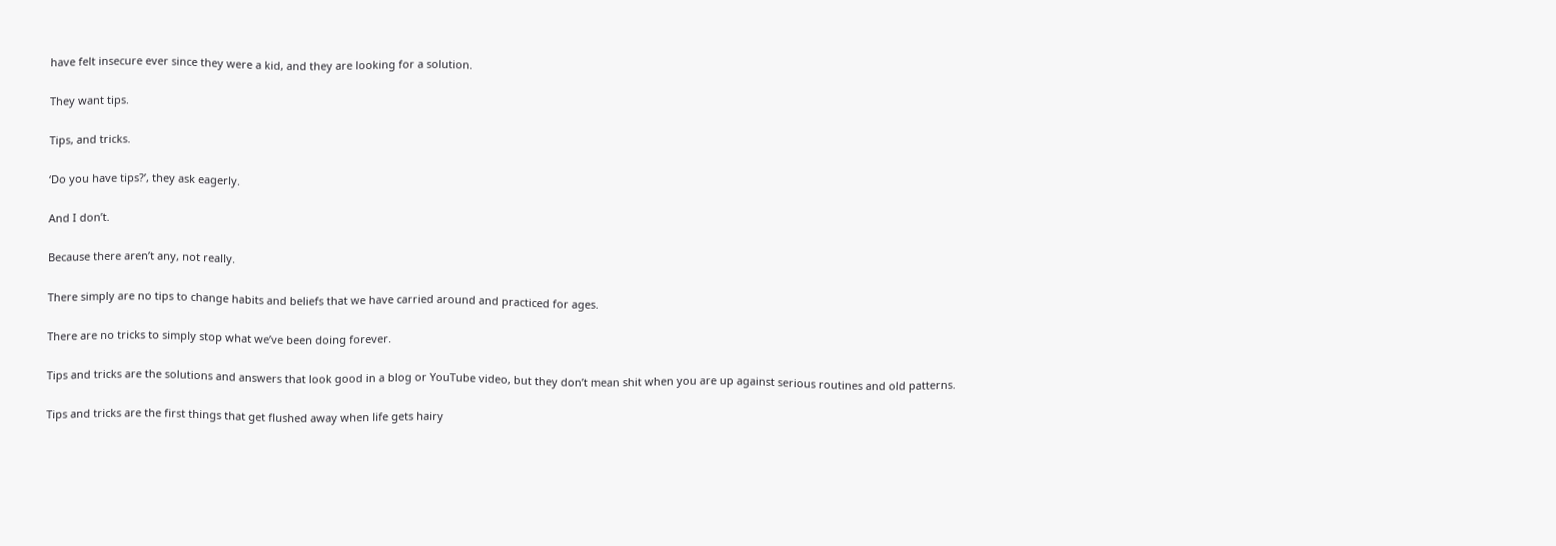have felt insecure ever since they were a kid, and they are looking for a solution.

They want tips.

Tips, and tricks.

‘Do you have tips?’, they ask eagerly.

And I don’t.

Because there aren’t any, not really.

There simply are no tips to change habits and beliefs that we have carried around and practiced for ages.

There are no tricks to simply stop what we’ve been doing forever.

Tips and tricks are the solutions and answers that look good in a blog or YouTube video, but they don’t mean shit when you are up against serious routines and old patterns.

Tips and tricks are the first things that get flushed away when life gets hairy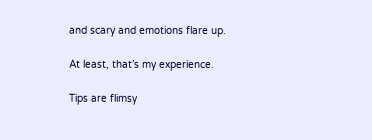and scary and emotions flare up.

At least, that’s my experience.

Tips are flimsy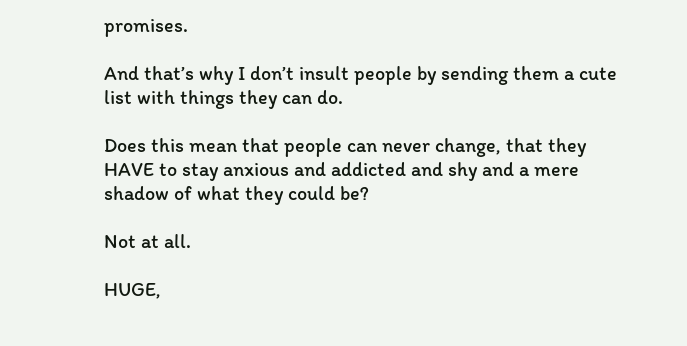promises.

And that’s why I don’t insult people by sending them a cute list with things they can do.

Does this mean that people can never change, that they HAVE to stay anxious and addicted and shy and a mere shadow of what they could be?

Not at all.

HUGE,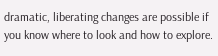dramatic, liberating changes are possible if you know where to look and how to explore.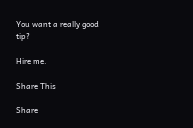You want a really good tip?

Hire me.

Share This

Share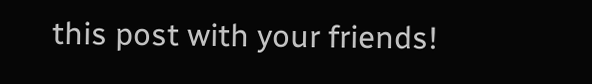this post with your friends!